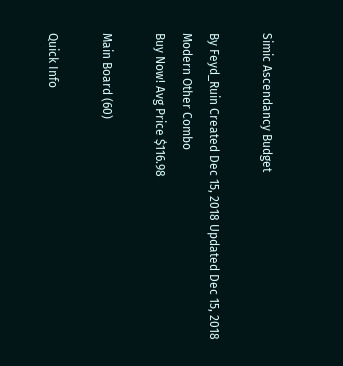Simic Ascendancy Budget

By Feyd_Ruin Created Dec 15, 2018 Updated Dec 15, 2018
Modern Other Combo
Buy Now! Avg Price $116.98

Main Board (60)

Quick Info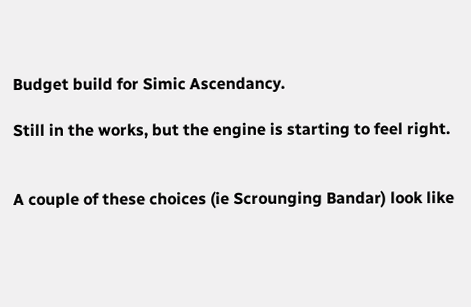Budget build for Simic Ascendancy.

Still in the works, but the engine is starting to feel right.


A couple of these choices (ie Scrounging Bandar) look like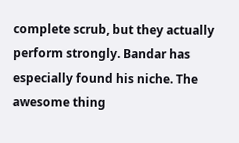complete scrub, but they actually perform strongly. Bandar has especially found his niche. The awesome thing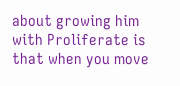about growing him with Proliferate is that when you move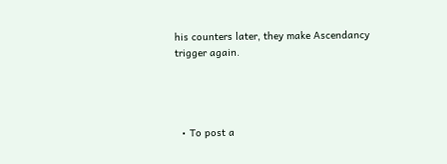his counters later, they make Ascendancy trigger again.




  • To post a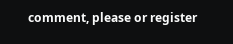comment, please or register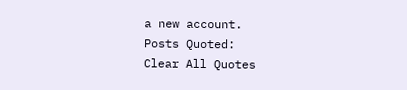a new account.
Posts Quoted:
Clear All Quotes